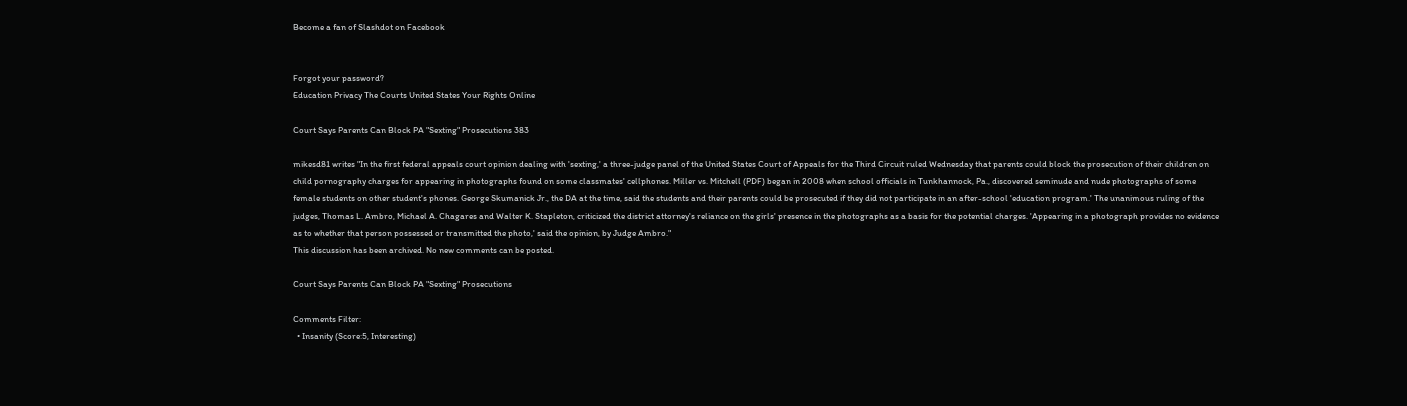Become a fan of Slashdot on Facebook


Forgot your password?
Education Privacy The Courts United States Your Rights Online

Court Says Parents Can Block PA "Sexting" Prosecutions 383

mikesd81 writes "In the first federal appeals court opinion dealing with 'sexting,' a three-judge panel of the United States Court of Appeals for the Third Circuit ruled Wednesday that parents could block the prosecution of their children on child pornography charges for appearing in photographs found on some classmates' cellphones. Miller vs. Mitchell (PDF) began in 2008 when school officials in Tunkhannock, Pa., discovered seminude and nude photographs of some female students on other student's phones. George Skumanick Jr., the DA at the time, said the students and their parents could be prosecuted if they did not participate in an after-school 'education program.' The unanimous ruling of the judges, Thomas L. Ambro, Michael A. Chagares and Walter K. Stapleton, criticized the district attorney's reliance on the girls' presence in the photographs as a basis for the potential charges. 'Appearing in a photograph provides no evidence as to whether that person possessed or transmitted the photo,' said the opinion, by Judge Ambro."
This discussion has been archived. No new comments can be posted.

Court Says Parents Can Block PA "Sexting" Prosecutions

Comments Filter:
  • Insanity (Score:5, Interesting)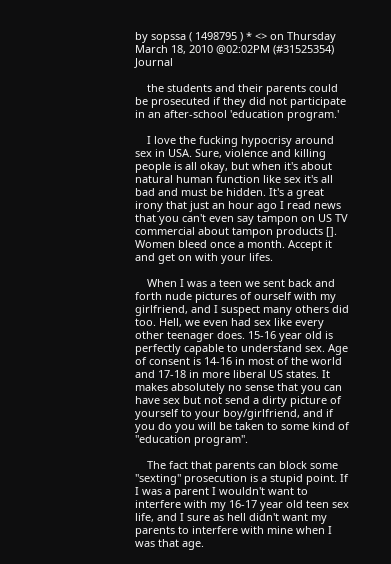by sopssa ( 1498795 ) * <> on Thursday March 18, 2010 @02:02PM (#31525354) Journal

    the students and their parents could be prosecuted if they did not participate in an after-school 'education program.'

    I love the fucking hypocrisy around sex in USA. Sure, violence and killing people is all okay, but when it's about natural human function like sex it's all bad and must be hidden. It's a great irony that just an hour ago I read news that you can't even say tampon on US TV commercial about tampon products []. Women bleed once a month. Accept it and get on with your lifes.

    When I was a teen we sent back and forth nude pictures of ourself with my girlfriend, and I suspect many others did too. Hell, we even had sex like every other teenager does. 15-16 year old is perfectly capable to understand sex. Age of consent is 14-16 in most of the world and 17-18 in more liberal US states. It makes absolutely no sense that you can have sex but not send a dirty picture of yourself to your boy/girlfriend, and if you do you will be taken to some kind of "education program".

    The fact that parents can block some "sexting" prosecution is a stupid point. If I was a parent I wouldn't want to interfere with my 16-17 year old teen sex life, and I sure as hell didn't want my parents to interfere with mine when I was that age.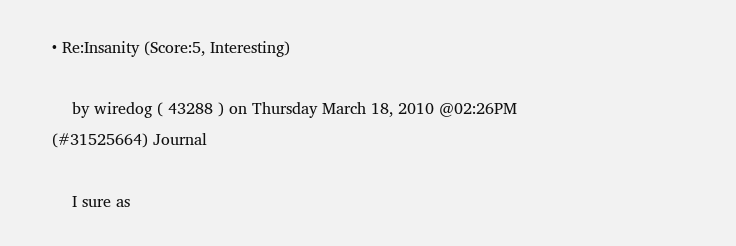• Re:Insanity (Score:5, Interesting)

    by wiredog ( 43288 ) on Thursday March 18, 2010 @02:26PM (#31525664) Journal

    I sure as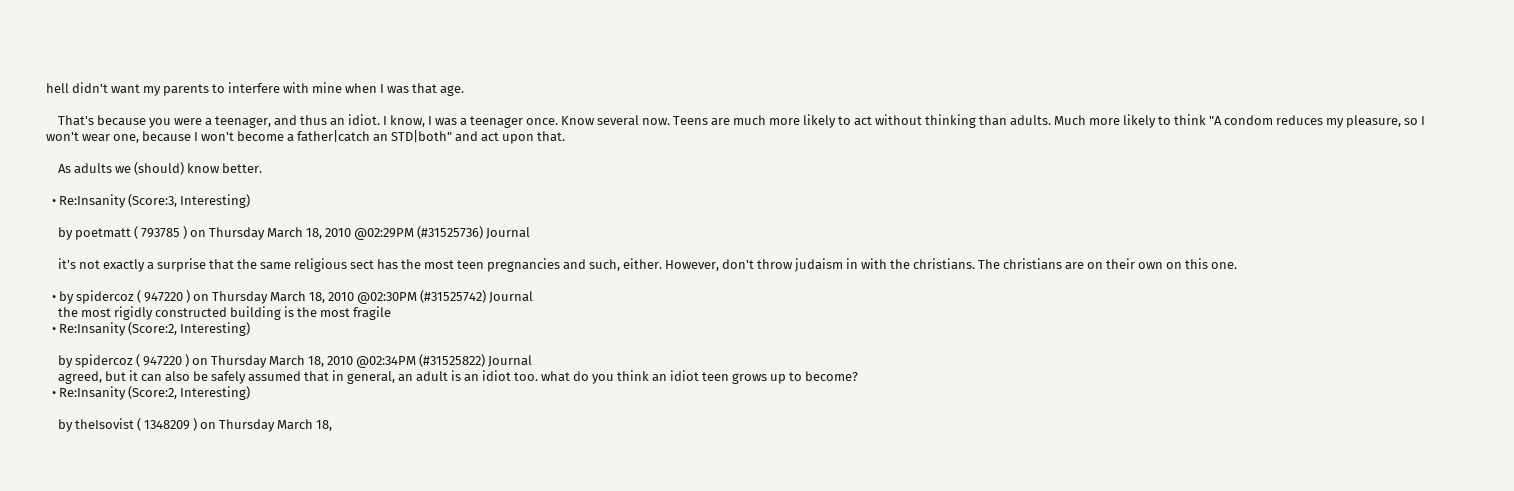hell didn't want my parents to interfere with mine when I was that age.

    That's because you were a teenager, and thus an idiot. I know, I was a teenager once. Know several now. Teens are much more likely to act without thinking than adults. Much more likely to think "A condom reduces my pleasure, so I won't wear one, because I won't become a father|catch an STD|both" and act upon that.

    As adults we (should) know better.

  • Re:Insanity (Score:3, Interesting)

    by poetmatt ( 793785 ) on Thursday March 18, 2010 @02:29PM (#31525736) Journal

    it's not exactly a surprise that the same religious sect has the most teen pregnancies and such, either. However, don't throw judaism in with the christians. The christians are on their own on this one.

  • by spidercoz ( 947220 ) on Thursday March 18, 2010 @02:30PM (#31525742) Journal
    the most rigidly constructed building is the most fragile
  • Re:Insanity (Score:2, Interesting)

    by spidercoz ( 947220 ) on Thursday March 18, 2010 @02:34PM (#31525822) Journal
    agreed, but it can also be safely assumed that in general, an adult is an idiot too. what do you think an idiot teen grows up to become?
  • Re:Insanity (Score:2, Interesting)

    by theIsovist ( 1348209 ) on Thursday March 18,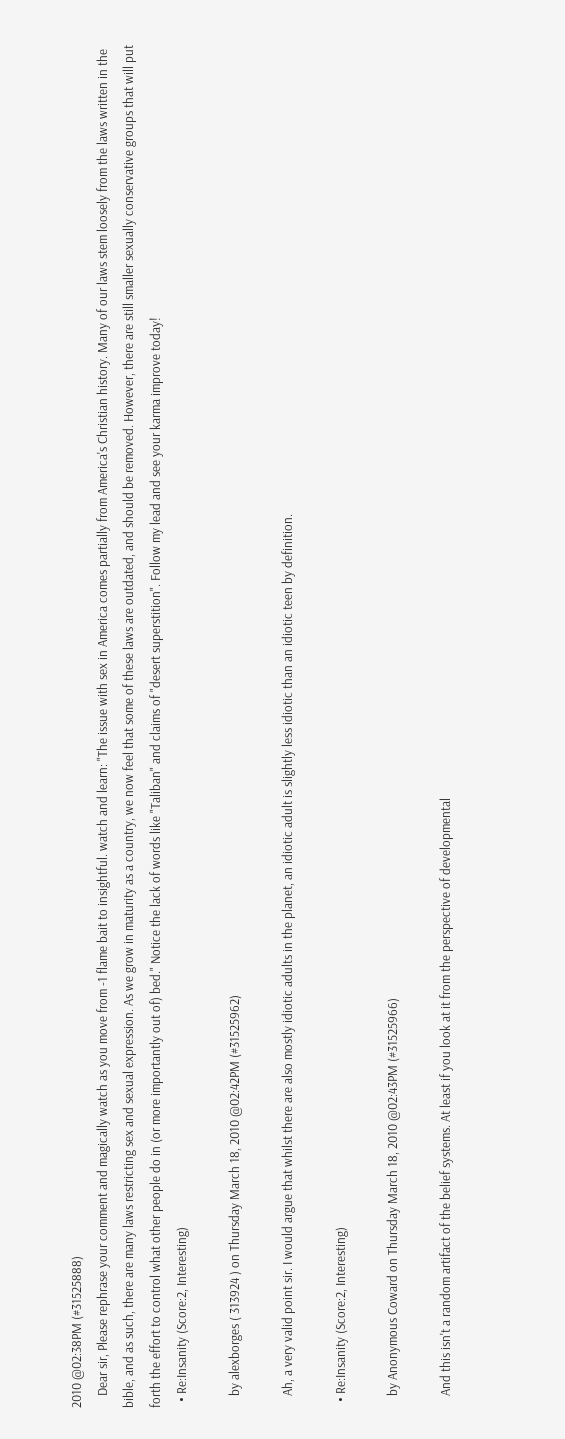2010 @02:38PM (#31525888)
    Dear sir, Please rephrase your comment and magically watch as you move from -1 flame bait to insightful. watch and learn: "The issue with sex in America comes partially from America's Christian history. Many of our laws stem loosely from the laws written in the bible, and as such, there are many laws restricting sex and sexual expression. As we grow in maturity as a country, we now feel that some of these laws are outdated, and should be removed. However, there are still smaller sexually conservative groups that will put forth the effort to control what other people do in (or more importantly out of) bed." Notice the lack of words like "Taliban" and claims of "desert superstition". Follow my lead and see your karma improve today!
  • Re:Insanity (Score:2, Interesting)

    by alexborges ( 313924 ) on Thursday March 18, 2010 @02:42PM (#31525962)

    Ah, a very valid point sir. I would argue that whilst there are also mostly idiotic adults in the planet, an idiotic adult is slightly less idiotic than an idiotic teen by definition.

  • Re:Insanity (Score:2, Interesting)

    by Anonymous Coward on Thursday March 18, 2010 @02:43PM (#31525966)

    And this isn't a random artifact of the belief systems. At least if you look at it from the perspective of developmental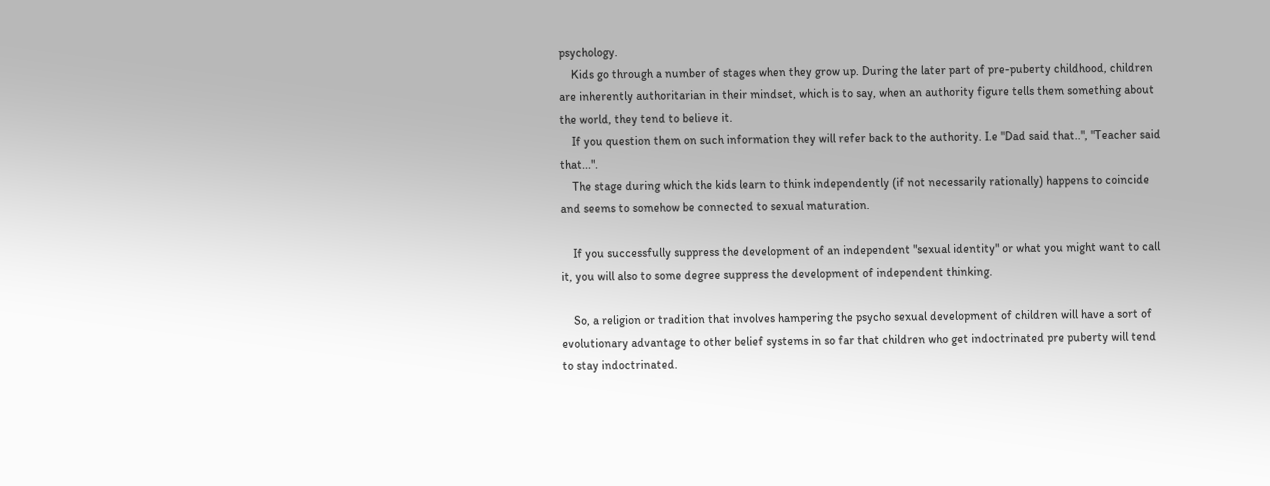psychology.
    Kids go through a number of stages when they grow up. During the later part of pre-puberty childhood, children are inherently authoritarian in their mindset, which is to say, when an authority figure tells them something about the world, they tend to believe it.
    If you question them on such information they will refer back to the authority. I.e "Dad said that..", "Teacher said that...".
    The stage during which the kids learn to think independently (if not necessarily rationally) happens to coincide and seems to somehow be connected to sexual maturation.

    If you successfully suppress the development of an independent "sexual identity" or what you might want to call it, you will also to some degree suppress the development of independent thinking.

    So, a religion or tradition that involves hampering the psycho sexual development of children will have a sort of evolutionary advantage to other belief systems in so far that children who get indoctrinated pre puberty will tend to stay indoctrinated.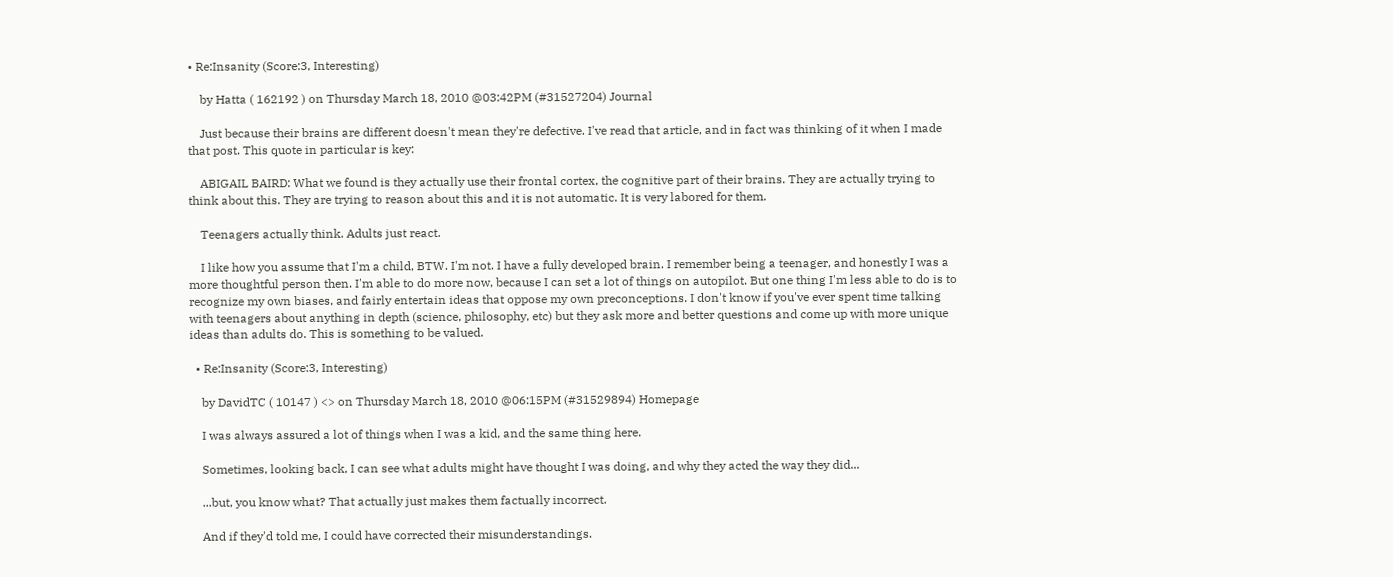• Re:Insanity (Score:3, Interesting)

    by Hatta ( 162192 ) on Thursday March 18, 2010 @03:42PM (#31527204) Journal

    Just because their brains are different doesn't mean they're defective. I've read that article, and in fact was thinking of it when I made that post. This quote in particular is key:

    ABIGAIL BAIRD: What we found is they actually use their frontal cortex, the cognitive part of their brains. They are actually trying to think about this. They are trying to reason about this and it is not automatic. It is very labored for them.

    Teenagers actually think. Adults just react.

    I like how you assume that I'm a child, BTW. I'm not. I have a fully developed brain. I remember being a teenager, and honestly I was a more thoughtful person then. I'm able to do more now, because I can set a lot of things on autopilot. But one thing I'm less able to do is to recognize my own biases, and fairly entertain ideas that oppose my own preconceptions. I don't know if you've ever spent time talking with teenagers about anything in depth (science, philosophy, etc) but they ask more and better questions and come up with more unique ideas than adults do. This is something to be valued.

  • Re:Insanity (Score:3, Interesting)

    by DavidTC ( 10147 ) <> on Thursday March 18, 2010 @06:15PM (#31529894) Homepage

    I was always assured a lot of things when I was a kid, and the same thing here.

    Sometimes, looking back, I can see what adults might have thought I was doing, and why they acted the way they did...

    ...but, you know what? That actually just makes them factually incorrect.

    And if they'd told me, I could have corrected their misunderstandings.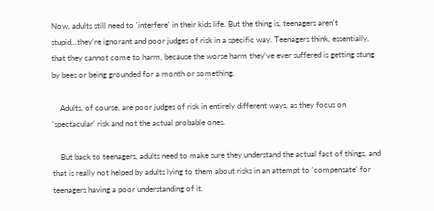Now, adults still need to 'interfere' in their kids life. But the thing is, teenagers aren't stupid...they're ignorant and poor judges of risk in a specific way. Teenagers think, essentially, that they cannot come to harm, because the worse harm they've ever suffered is getting stung by bees or being grounded for a month or something.

    Adults, of course, are poor judges of risk in entirely different ways, as they focus on 'spectacular' risk and not the actual probable ones.

    But back to teenagers, adults need to make sure they understand the actual fact of things, and that is really not helped by adults lying to them about risks in an attempt to 'compensate' for teenagers having a poor understanding of it.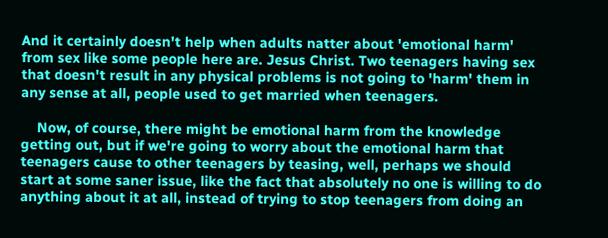And it certainly doesn't help when adults natter about 'emotional harm' from sex like some people here are. Jesus Christ. Two teenagers having sex that doesn't result in any physical problems is not going to 'harm' them in any sense at all, people used to get married when teenagers.

    Now, of course, there might be emotional harm from the knowledge getting out, but if we're going to worry about the emotional harm that teenagers cause to other teenagers by teasing, well, perhaps we should start at some saner issue, like the fact that absolutely no one is willing to do anything about it at all, instead of trying to stop teenagers from doing an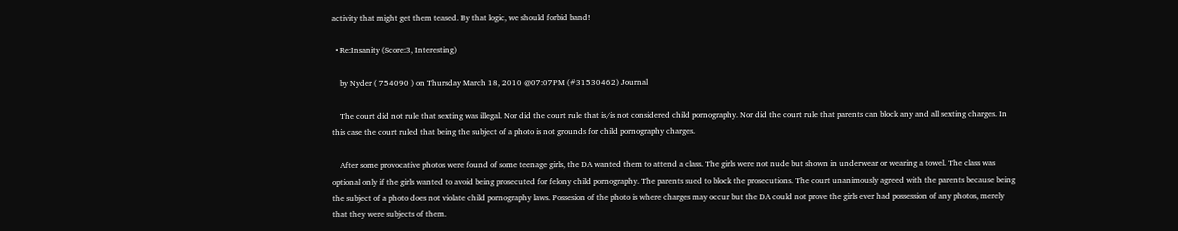activity that might get them teased. By that logic, we should forbid band!

  • Re:Insanity (Score:3, Interesting)

    by Nyder ( 754090 ) on Thursday March 18, 2010 @07:07PM (#31530462) Journal

    The court did not rule that sexting was illegal. Nor did the court rule that is/is not considered child pornography. Nor did the court rule that parents can block any and all sexting charges. In this case the court ruled that being the subject of a photo is not grounds for child pornography charges.

    After some provocative photos were found of some teenage girls, the DA wanted them to attend a class. The girls were not nude but shown in underwear or wearing a towel. The class was optional only if the girls wanted to avoid being prosecuted for felony child pornography. The parents sued to block the prosecutions. The court unanimously agreed with the parents because being the subject of a photo does not violate child pornography laws. Possesion of the photo is where charges may occur but the DA could not prove the girls ever had possession of any photos, merely that they were subjects of them.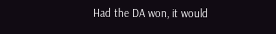Had the DA won, it would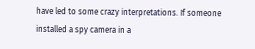have led to some crazy interpretations. If someone installed a spy camera in a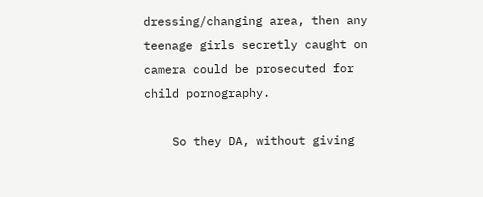dressing/changing area, then any teenage girls secretly caught on camera could be prosecuted for child pornography.

    So they DA, without giving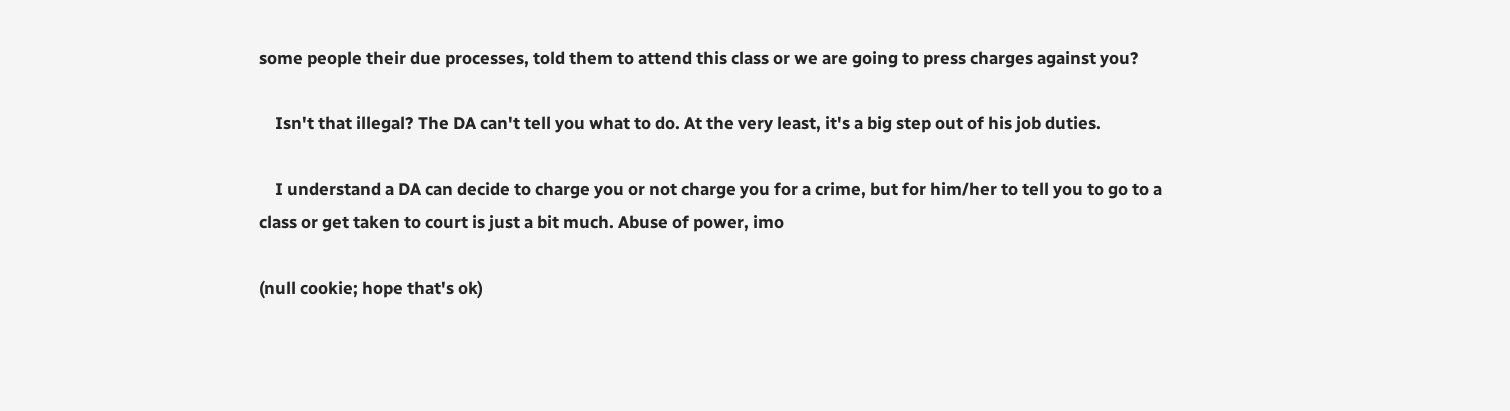some people their due processes, told them to attend this class or we are going to press charges against you?

    Isn't that illegal? The DA can't tell you what to do. At the very least, it's a big step out of his job duties.

    I understand a DA can decide to charge you or not charge you for a crime, but for him/her to tell you to go to a class or get taken to court is just a bit much. Abuse of power, imo

(null cookie; hope that's ok)